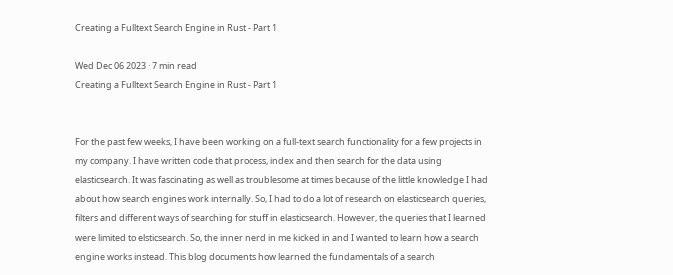Creating a Fulltext Search Engine in Rust - Part 1

Wed Dec 06 2023 · 7 min read
Creating a Fulltext Search Engine in Rust - Part 1


For the past few weeks, I have been working on a full-text search functionality for a few projects in my company. I have written code that process, index and then search for the data using elasticsearch. It was fascinating as well as troublesome at times because of the little knowledge I had about how search engines work internally. So, I had to do a lot of research on elasticsearch queries, filters and different ways of searching for stuff in elasticsearch. However, the queries that I learned were limited to elsticsearch. So, the inner nerd in me kicked in and I wanted to learn how a search engine works instead. This blog documents how learned the fundamentals of a search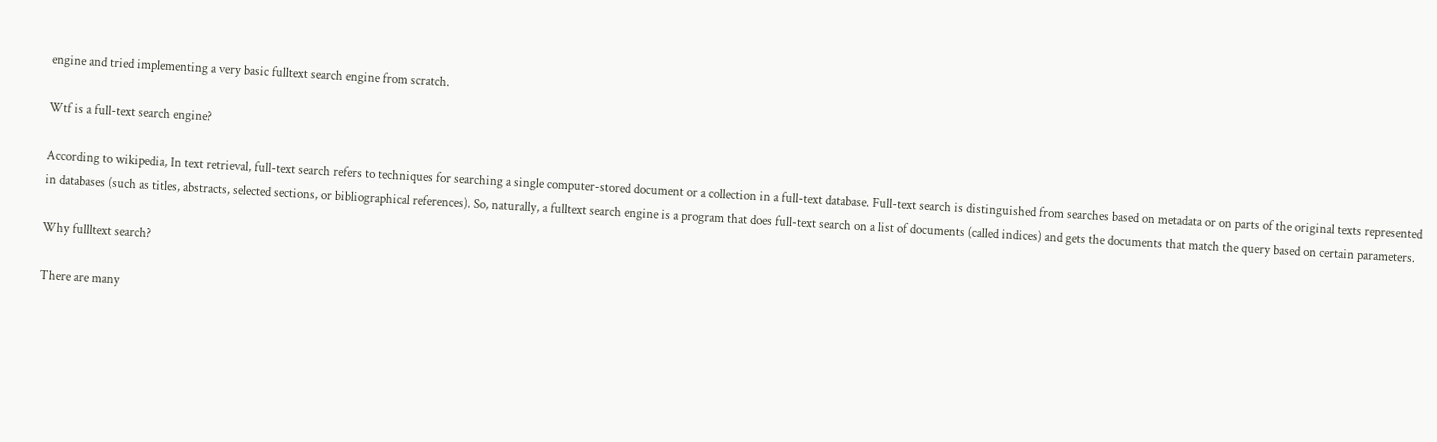engine and tried implementing a very basic fulltext search engine from scratch.

Wtf is a full-text search engine?

According to wikipedia, In text retrieval, full-text search refers to techniques for searching a single computer-stored document or a collection in a full-text database. Full-text search is distinguished from searches based on metadata or on parts of the original texts represented in databases (such as titles, abstracts, selected sections, or bibliographical references). So, naturally, a fulltext search engine is a program that does full-text search on a list of documents (called indices) and gets the documents that match the query based on certain parameters.

Why fullltext search?

There are many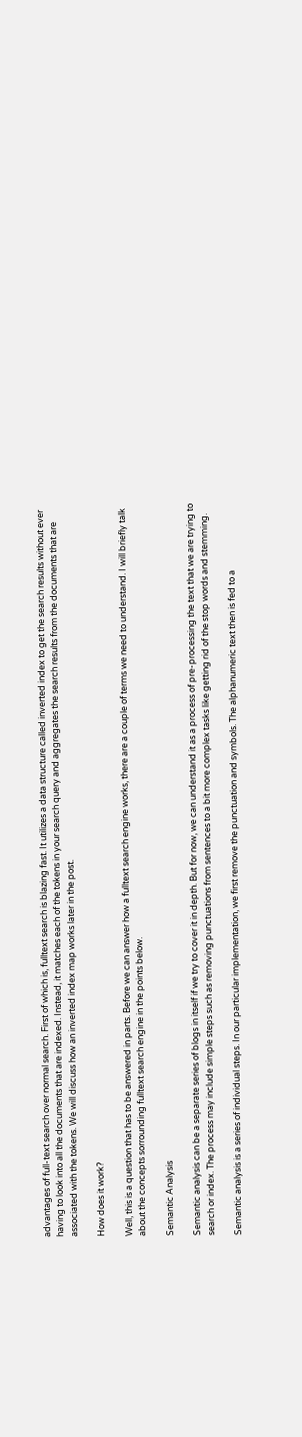advantages of full-text search over normal search. First of which is, fulltext search is blazing fast. It utilizes a data structure called inverted index to get the search results without ever having to look into all the documents that are indexed. Instead, it matches each of the tokens in your search query and aggregates the search results from the documents that are associated with the tokens. We will discuss how an inverted index map works later in the post.

How does it work?

Well, this is a question that has to be answered in parts. Before we can answer how a fulltext search engine works, there are a couple of terms we need to understand. I will briefly talk about the concepts sorrounding fulltext search engine in the points below.

Semantic Analysis

Semantic analysis can be a separate series of blogs in itself if we try to cover it in depth. But for now, we can understand it as a process of pre-processing the text that we are trying to search or index. The process may include simple steps such as removing punctuations from sentences to a bit more complex tasks like getting rid of the stop words and stemming.

Semantic analysis is a series of individual steps. In our particular implementation, we first remove the punctuation and symbols. The alphanumeric text then is fed to a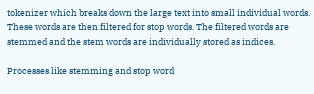tokenizer which breaks down the large text into small individual words. These words are then filtered for stop words. The filtered words are stemmed and the stem words are individually stored as indices.

Processes like stemming and stop word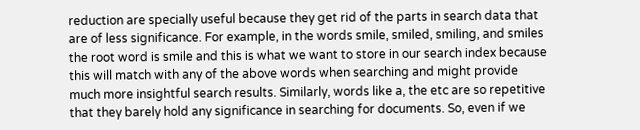reduction are specially useful because they get rid of the parts in search data that are of less significance. For example, in the words smile, smiled, smiling, and smiles the root word is smile and this is what we want to store in our search index because this will match with any of the above words when searching and might provide much more insightful search results. Similarly, words like a, the etc are so repetitive that they barely hold any significance in searching for documents. So, even if we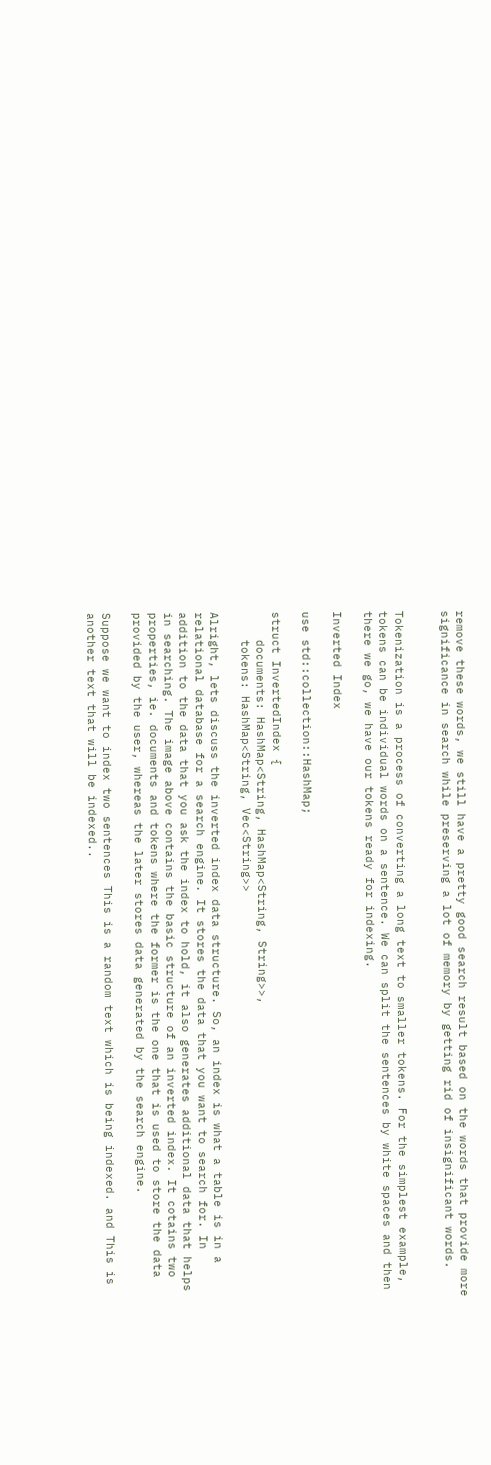remove these words, we still have a pretty good search result based on the words that provide more significance in search while preserving a lot of memory by getting rid of insignificant words.


Tokenization is a process of converting a long text to smaller tokens. For the simplest example, tokens can be individual words on a sentence. We can split the sentences by white spaces and then there we go, we have our tokens ready for indexing.

Inverted Index

use std::collection::HashMap;

struct InvertedIndex {
    documents: HashMap<String, HashMap<String, String>>,
    tokens: HashMap<String, Vec<String>>

Alright, lets discuss the inverted index data structure. So, an index is what a table is in a relational database for a search engine. It stores the data that you want to search for. In addition to the data that you ask the index to hold, it also generates additional data that helps in searching. The image above contains the basic structure of an inverted index. It cotains two properties, ie. documents and tokens where the former is the one that is used to store the data provided by the user, whereas the later stores data generated by the search engine.

Suppose we want to index two sentences This is a random text which is being indexed. and This is another text that will be indexed..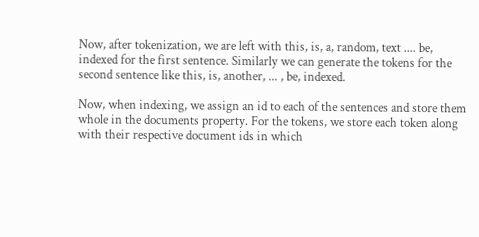Now, after tokenization, we are left with this, is, a, random, text .... be, indexed for the first sentence. Similarly we can generate the tokens for the second sentence like this, is, another, ... , be, indexed.

Now, when indexing, we assign an id to each of the sentences and store them whole in the documents property. For the tokens, we store each token along with their respective document ids in which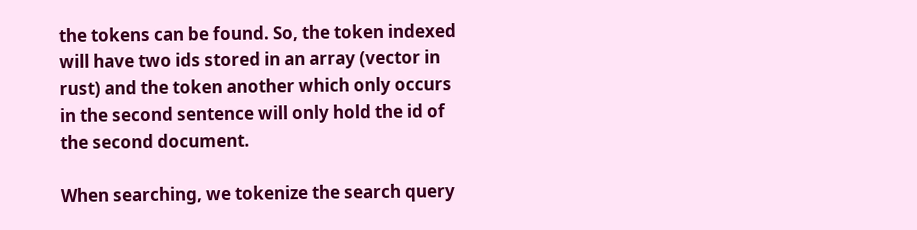the tokens can be found. So, the token indexed will have two ids stored in an array (vector in rust) and the token another which only occurs in the second sentence will only hold the id of the second document.

When searching, we tokenize the search query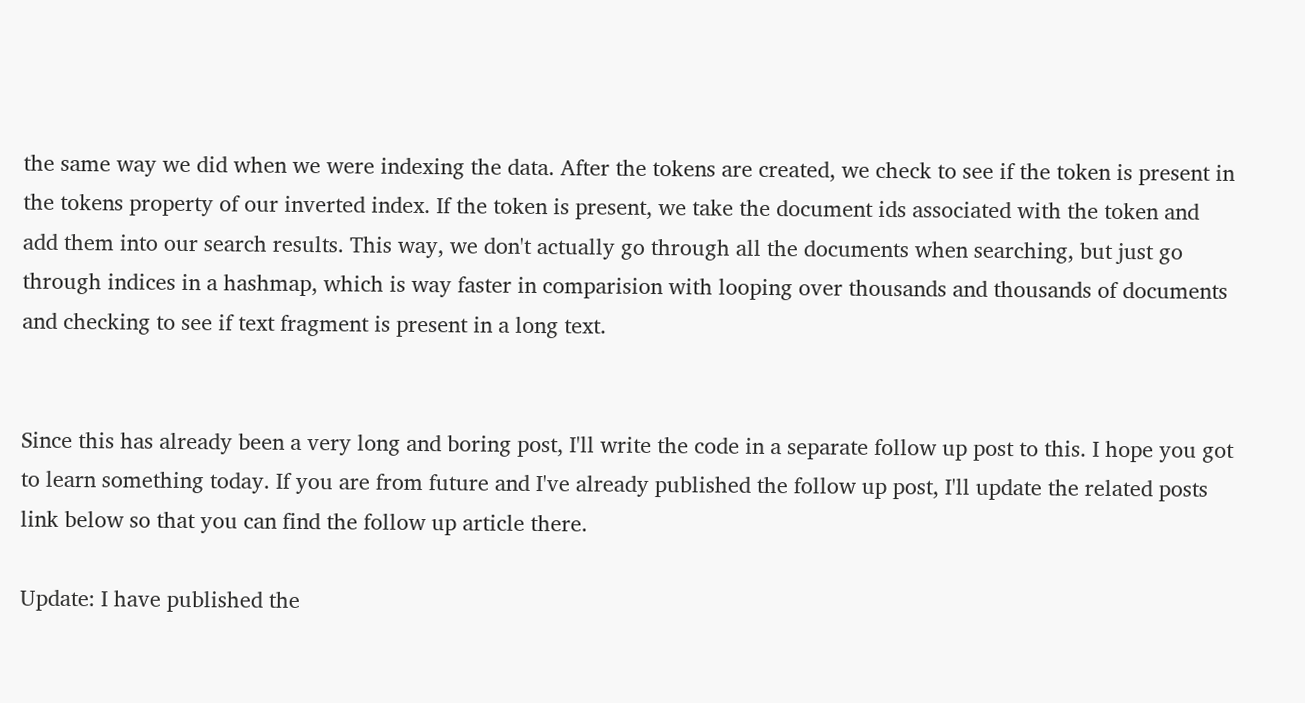the same way we did when we were indexing the data. After the tokens are created, we check to see if the token is present in the tokens property of our inverted index. If the token is present, we take the document ids associated with the token and add them into our search results. This way, we don't actually go through all the documents when searching, but just go through indices in a hashmap, which is way faster in comparision with looping over thousands and thousands of documents and checking to see if text fragment is present in a long text.


Since this has already been a very long and boring post, I'll write the code in a separate follow up post to this. I hope you got to learn something today. If you are from future and I've already published the follow up post, I'll update the related posts link below so that you can find the follow up article there.

Update: I have published the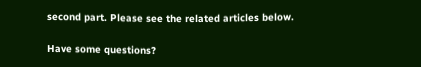second part. Please see the related articles below.

Have some questions?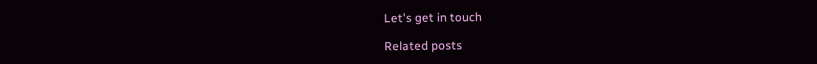Let's get in touch

Related posts